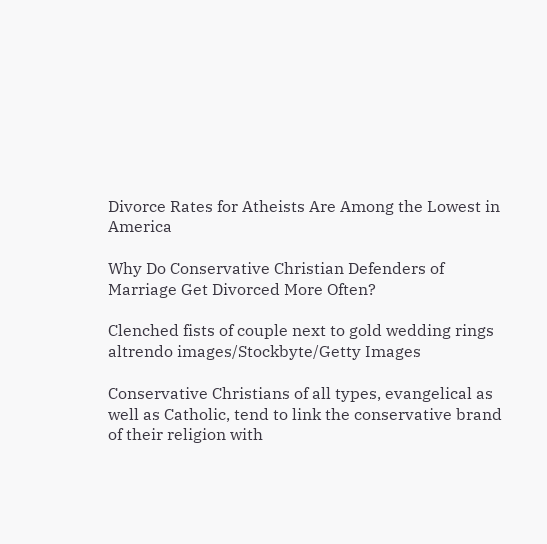Divorce Rates for Atheists Are Among the Lowest in America

Why Do Conservative Christian Defenders of Marriage Get Divorced More Often?

Clenched fists of couple next to gold wedding rings
altrendo images/Stockbyte/Getty Images

Conservative Christians of all types, evangelical as well as Catholic, tend to link the conservative brand of their religion with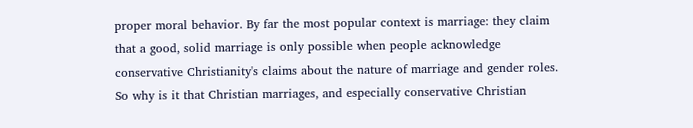proper moral behavior. By far the most popular context is marriage: they claim that a good, solid marriage is only possible when people acknowledge conservative Christianity's claims about the nature of marriage and gender roles. So why is it that Christian marriages, and especially conservative Christian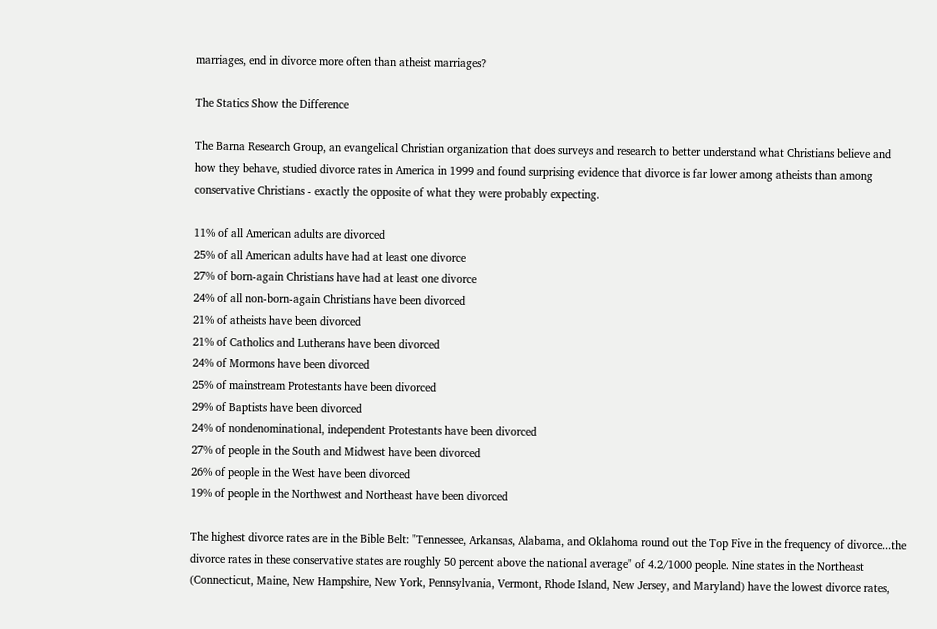marriages, end in divorce more often than atheist marriages?

The Statics Show the Difference

The Barna Research Group, an evangelical Christian organization that does surveys and research to better understand what Christians believe and how they behave, studied divorce rates in America in 1999 and found surprising evidence that divorce is far lower among atheists than among conservative Christians - exactly the opposite of what they were probably expecting.

11% of all American adults are divorced
25% of all American adults have had at least one divorce
27% of born-again Christians have had at least one divorce
24% of all non-born-again Christians have been divorced
21% of atheists have been divorced
21% of Catholics and Lutherans have been divorced
24% of Mormons have been divorced
25% of mainstream Protestants have been divorced
29% of Baptists have been divorced
24% of nondenominational, independent Protestants have been divorced
27% of people in the South and Midwest have been divorced
26% of people in the West have been divorced
19% of people in the Northwest and Northeast have been divorced

The highest divorce rates are in the Bible Belt: "Tennessee, Arkansas, Alabama, and Oklahoma round out the Top Five in the frequency of divorce...the divorce rates in these conservative states are roughly 50 percent above the national average" of 4.2/1000 people. Nine states in the Northeast (Connecticut, Maine, New Hampshire, New York, Pennsylvania, Vermont, Rhode Island, New Jersey, and Maryland) have the lowest divorce rates,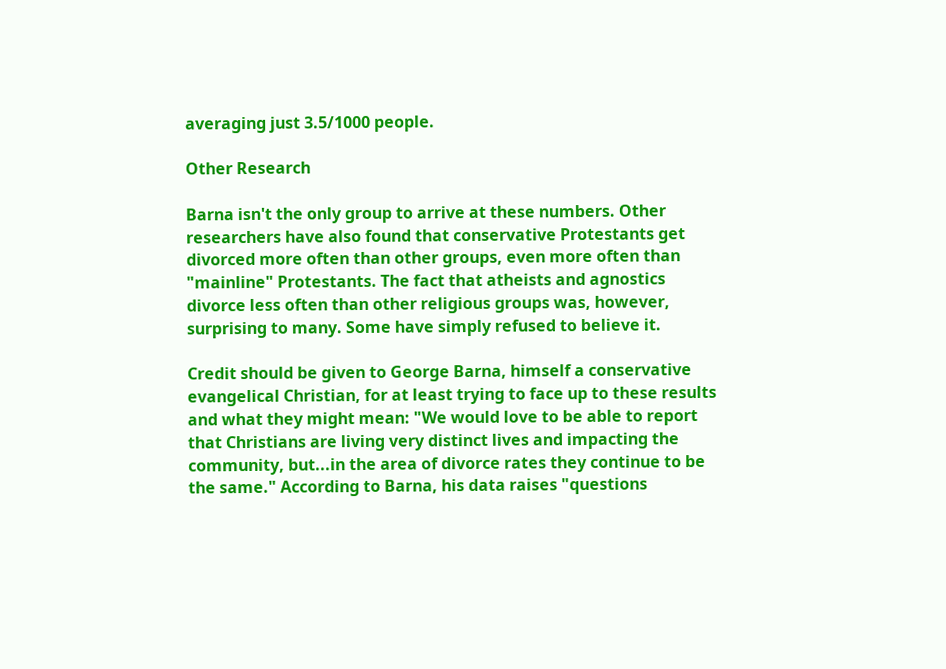averaging just 3.5/1000 people.

Other Research

Barna isn't the only group to arrive at these numbers. Other researchers have also found that conservative Protestants get divorced more often than other groups, even more often than "mainline" Protestants. The fact that atheists and agnostics divorce less often than other religious groups was, however, surprising to many. Some have simply refused to believe it.

Credit should be given to George Barna, himself a conservative evangelical Christian, for at least trying to face up to these results and what they might mean: "We would love to be able to report that Christians are living very distinct lives and impacting the community, but...in the area of divorce rates they continue to be the same." According to Barna, his data raises "questions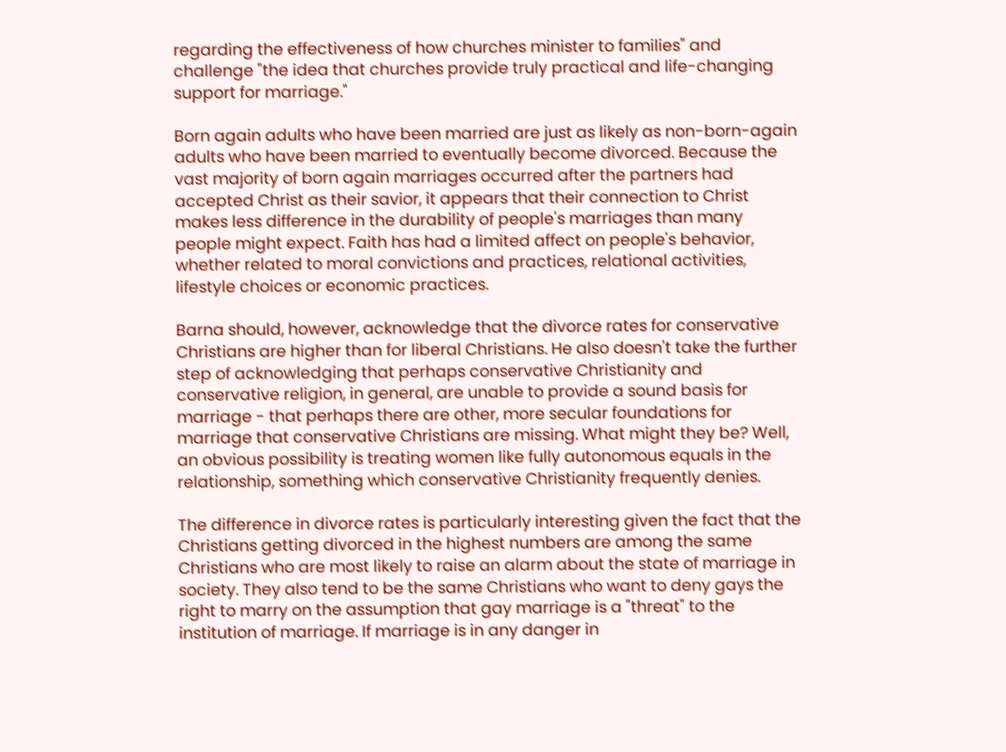regarding the effectiveness of how churches minister to families" and challenge "the idea that churches provide truly practical and life-changing support for marriage."

Born again adults who have been married are just as likely as non-born-again adults who have been married to eventually become divorced. Because the vast majority of born again marriages occurred after the partners had accepted Christ as their savior, it appears that their connection to Christ makes less difference in the durability of people's marriages than many people might expect. Faith has had a limited affect on people's behavior, whether related to moral convictions and practices, relational activities, lifestyle choices or economic practices.

Barna should, however, acknowledge that the divorce rates for conservative Christians are higher than for liberal Christians. He also doesn't take the further step of acknowledging that perhaps conservative Christianity and conservative religion, in general, are unable to provide a sound basis for marriage - that perhaps there are other, more secular foundations for marriage that conservative Christians are missing. What might they be? Well, an obvious possibility is treating women like fully autonomous equals in the relationship, something which conservative Christianity frequently denies.

The difference in divorce rates is particularly interesting given the fact that the Christians getting divorced in the highest numbers are among the same Christians who are most likely to raise an alarm about the state of marriage in society. They also tend to be the same Christians who want to deny gays the right to marry on the assumption that gay marriage is a "threat" to the institution of marriage. If marriage is in any danger in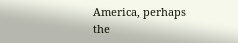America, perhaps the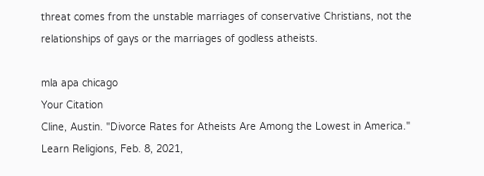threat comes from the unstable marriages of conservative Christians, not the relationships of gays or the marriages of godless atheists.

mla apa chicago
Your Citation
Cline, Austin. "Divorce Rates for Atheists Are Among the Lowest in America." Learn Religions, Feb. 8, 2021,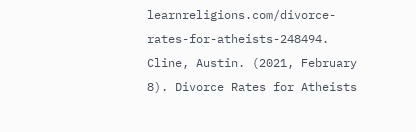learnreligions.com/divorce-rates-for-atheists-248494. Cline, Austin. (2021, February 8). Divorce Rates for Atheists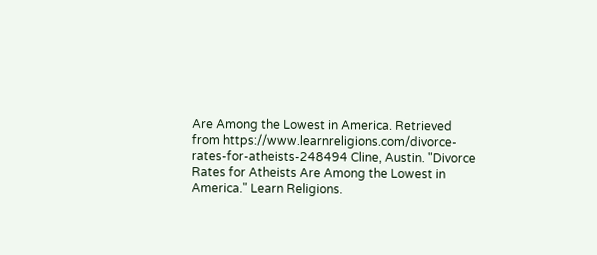Are Among the Lowest in America. Retrieved from https://www.learnreligions.com/divorce-rates-for-atheists-248494 Cline, Austin. "Divorce Rates for Atheists Are Among the Lowest in America." Learn Religions.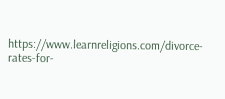https://www.learnreligions.com/divorce-rates-for-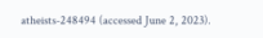atheists-248494 (accessed June 2, 2023).